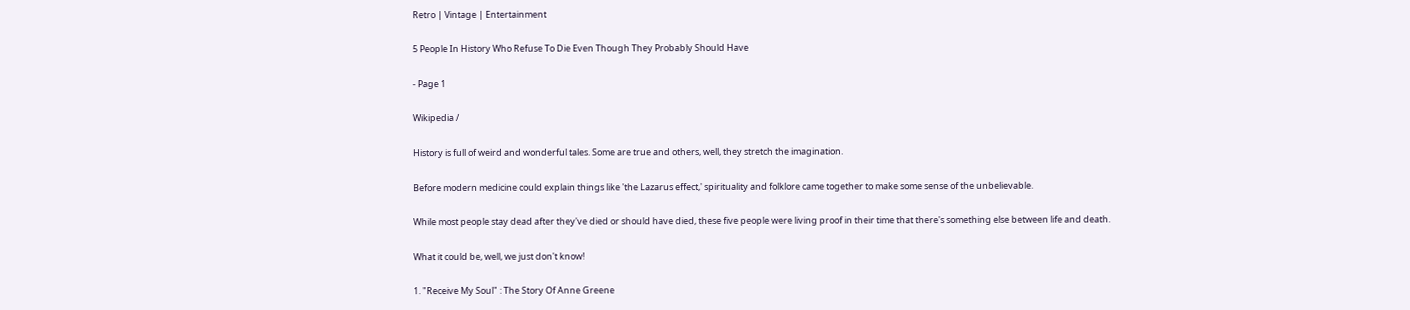Retro | Vintage | Entertainment

5 People In History Who Refuse To Die Even Though They Probably Should Have

- Page 1

Wikipedia /

History is full of weird and wonderful tales. Some are true and others, well, they stretch the imagination.

Before modern medicine could explain things like 'the Lazarus effect,' spirituality and folklore came together to make some sense of the unbelievable.

While most people stay dead after they've died or should have died, these five people were living proof in their time that there's something else between life and death.

What it could be, well, we just don't know!

1. "Receive My Soul" : The Story Of Anne Greene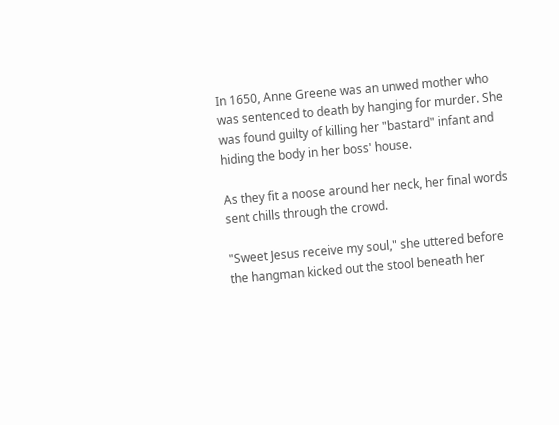In 1650, Anne Greene was an unwed mother who was sentenced to death by hanging for murder. She was found guilty of killing her "bastard" infant and hiding the body in her boss' house.

As they fit a noose around her neck, her final words sent chills through the crowd.

"Sweet Jesus receive my soul," she uttered before the hangman kicked out the stool beneath her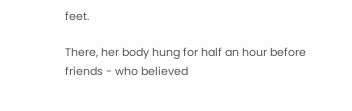feet.

There, her body hung for half an hour before friends - who believed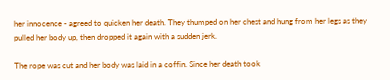her innocence - agreed to quicken her death. They thumped on her chest and hung from her legs as they pulled her body up, then dropped it again with a sudden jerk.

The rope was cut and her body was laid in a coffin. Since her death took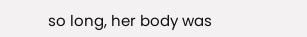so long, her body was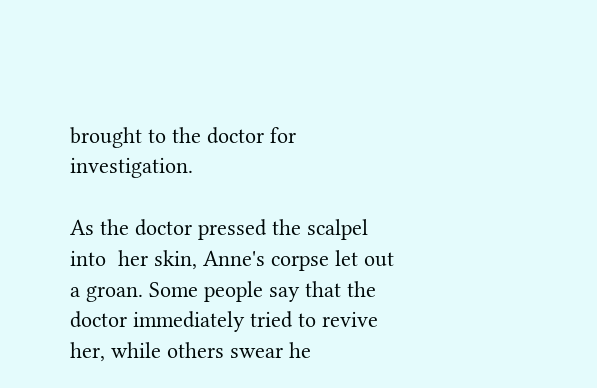brought to the doctor for investigation.

As the doctor pressed the scalpel into  her skin, Anne's corpse let out a groan. Some people say that the doctor immediately tried to revive her, while others swear he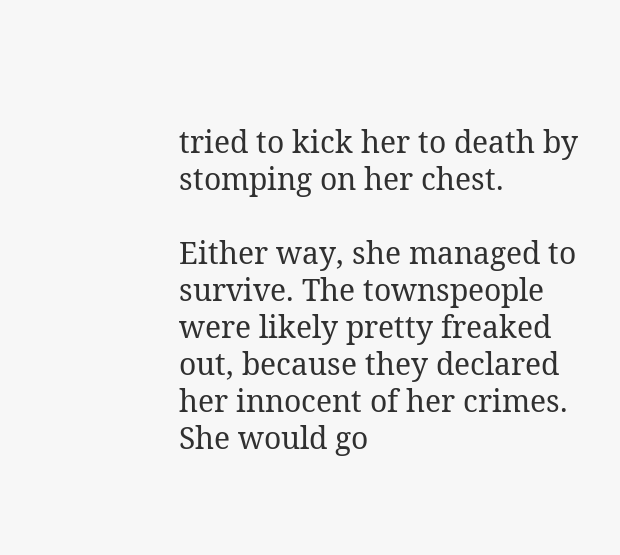tried to kick her to death by stomping on her chest.

Either way, she managed to survive. The townspeople were likely pretty freaked out, because they declared her innocent of her crimes. She would go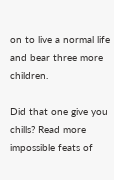on to live a normal life and bear three more children.

Did that one give you chills? Read more impossible feats of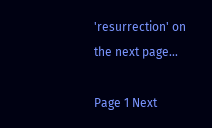'resurrection' on the next page...

Page 1 Next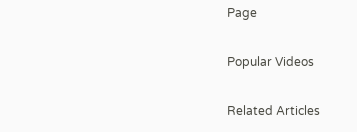Page

Popular Videos

Related Articles